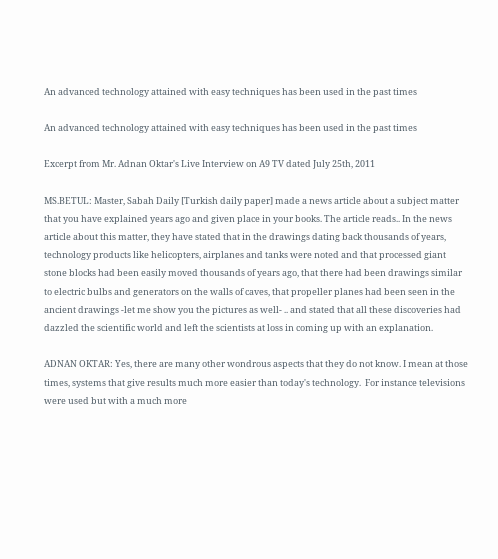An advanced technology attained with easy techniques has been used in the past times

An advanced technology attained with easy techniques has been used in the past times

Excerpt from Mr. Adnan Oktar's Live Interview on A9 TV dated July 25th, 2011

MS.BETUL: Master, Sabah Daily [Turkish daily paper] made a news article about a subject matter that you have explained years ago and given place in your books. The article reads.. In the news article about this matter, they have stated that in the drawings dating back thousands of years, technology products like helicopters, airplanes and tanks were noted and that processed giant stone blocks had been easily moved thousands of years ago, that there had been drawings similar to electric bulbs and generators on the walls of caves, that propeller planes had been seen in the ancient drawings -let me show you the pictures as well- .. and stated that all these discoveries had dazzled the scientific world and left the scientists at loss in coming up with an explanation.

ADNAN OKTAR: Yes, there are many other wondrous aspects that they do not know. I mean at those times, systems that give results much more easier than today's technology.  For instance televisions were used but with a much more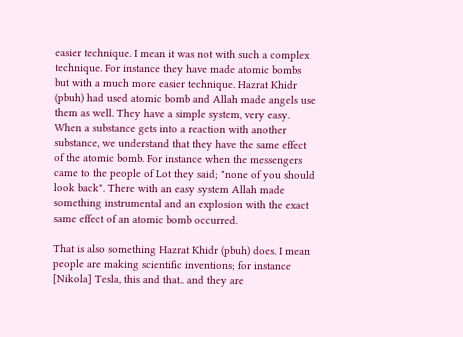easier technique. I mean it was not with such a complex technique. For instance they have made atomic bombs but with a much more easier technique. Hazrat Khidr (pbuh) had used atomic bomb and Allah made angels use them as well. They have a simple system, very easy. When a substance gets into a reaction with another substance, we understand that they have the same effect of the atomic bomb. For instance when the messengers came to the people of Lot they said; "none of you should look back". There with an easy system Allah made something instrumental and an explosion with the exact same effect of an atomic bomb occurred.

That is also something Hazrat Khidr (pbuh) does. I mean people are making scientific inventions; for instance [Nikola] Tesla, this and that.. and they are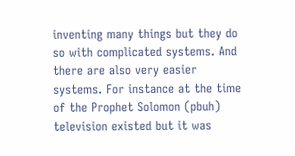inventing many things but they do so with complicated systems. And there are also very easier systems. For instance at the time of the Prophet Solomon (pbuh) television existed but it was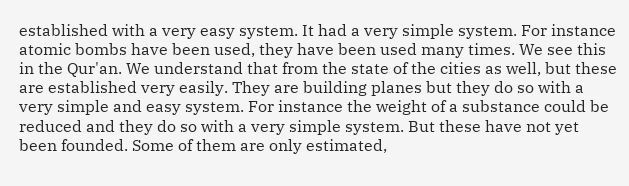established with a very easy system. It had a very simple system. For instance atomic bombs have been used, they have been used many times. We see this in the Qur'an. We understand that from the state of the cities as well, but these are established very easily. They are building planes but they do so with a very simple and easy system. For instance the weight of a substance could be reduced and they do so with a very simple system. But these have not yet been founded. Some of them are only estimated,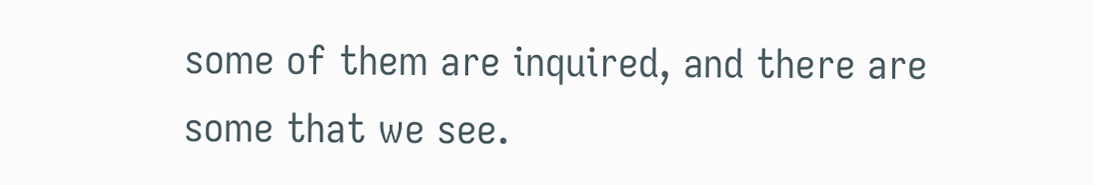some of them are inquired, and there are some that we see.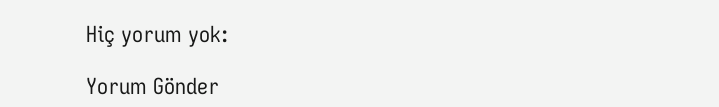Hiç yorum yok:

Yorum Gönder